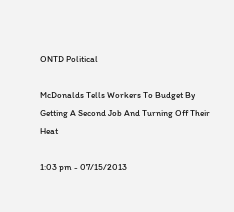ONTD Political

McDonalds Tells Workers To Budget By Getting A Second Job And Turning Off Their Heat

1:03 pm - 07/15/2013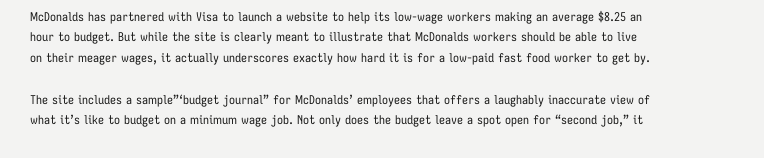McDonalds has partnered with Visa to launch a website to help its low-wage workers making an average $8.25 an hour to budget. But while the site is clearly meant to illustrate that McDonalds workers should be able to live on their meager wages, it actually underscores exactly how hard it is for a low-paid fast food worker to get by.

The site includes a sample”‘budget journal” for McDonalds’ employees that offers a laughably inaccurate view of what it’s like to budget on a minimum wage job. Not only does the budget leave a spot open for “second job,” it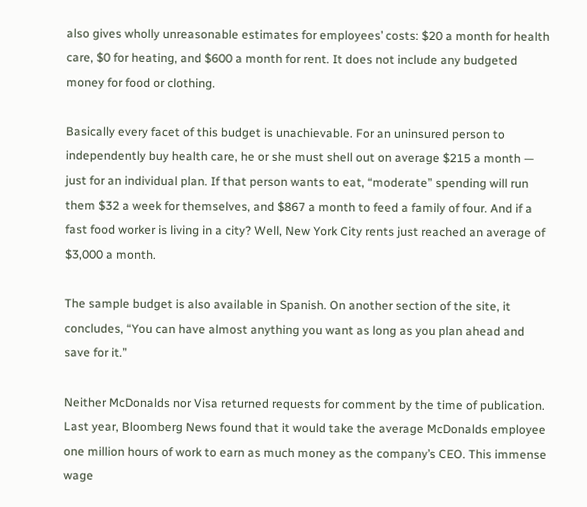also gives wholly unreasonable estimates for employees’ costs: $20 a month for health care, $0 for heating, and $600 a month for rent. It does not include any budgeted money for food or clothing.

Basically every facet of this budget is unachievable. For an uninsured person to independently buy health care, he or she must shell out on average $215 a month — just for an individual plan. If that person wants to eat, “moderate” spending will run them $32 a week for themselves, and $867 a month to feed a family of four. And if a fast food worker is living in a city? Well, New York City rents just reached an average of $3,000 a month.

The sample budget is also available in Spanish. On another section of the site, it concludes, “You can have almost anything you want as long as you plan ahead and save for it.”

Neither McDonalds nor Visa returned requests for comment by the time of publication.
Last year, Bloomberg News found that it would take the average McDonalds employee one million hours of work to earn as much money as the company’s CEO. This immense wage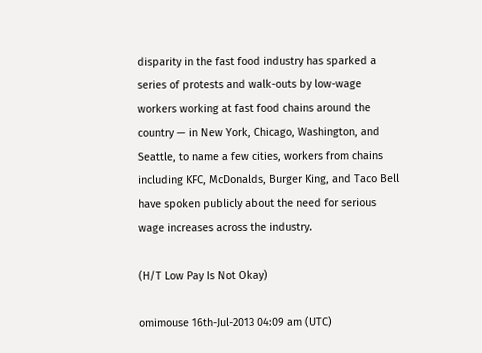disparity in the fast food industry has sparked a series of protests and walk-outs by low-wage workers working at fast food chains around the country — in New York, Chicago, Washington, and Seattle, to name a few cities, workers from chains including KFC, McDonalds, Burger King, and Taco Bell have spoken publicly about the need for serious wage increases across the industry.

(H/T Low Pay Is Not Okay)

omimouse 16th-Jul-2013 04:09 am (UTC)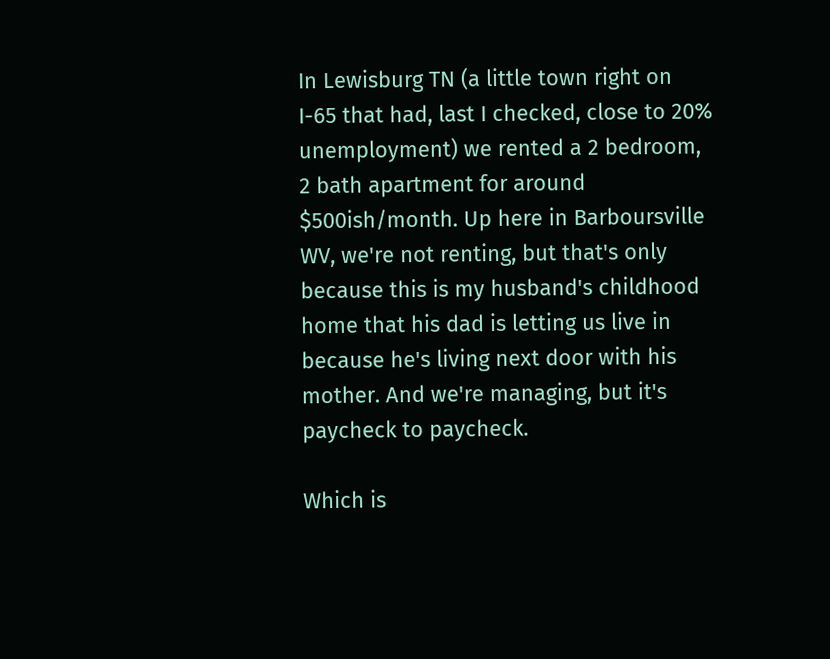In Lewisburg TN (a little town right on I-65 that had, last I checked, close to 20% unemployment) we rented a 2 bedroom, 2 bath apartment for around $500ish/month. Up here in Barboursville WV, we're not renting, but that's only because this is my husband's childhood home that his dad is letting us live in because he's living next door with his mother. And we're managing, but it's paycheck to paycheck.

Which is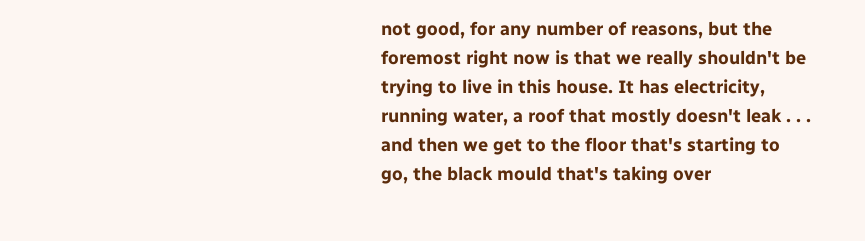not good, for any number of reasons, but the foremost right now is that we really shouldn't be trying to live in this house. It has electricity, running water, a roof that mostly doesn't leak . . . and then we get to the floor that's starting to go, the black mould that's taking over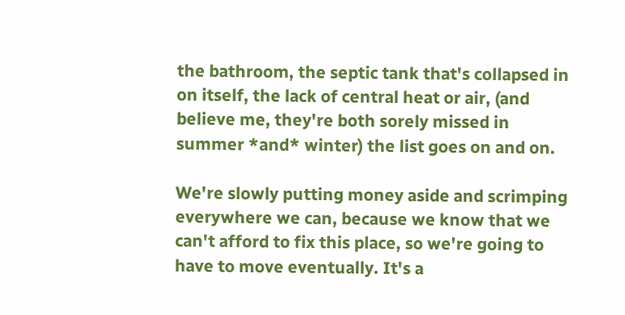the bathroom, the septic tank that's collapsed in on itself, the lack of central heat or air, (and believe me, they're both sorely missed in summer *and* winter) the list goes on and on.

We're slowly putting money aside and scrimping everywhere we can, because we know that we can't afford to fix this place, so we're going to have to move eventually. It's a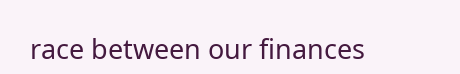race between our finances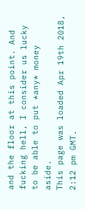and the floor at this point. And fucking hell, I consider us lucky to be able to put *any* money aside.
This page was loaded Apr 19th 2018, 2:12 pm GMT.